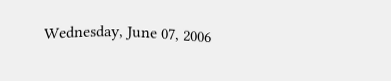Wednesday, June 07, 2006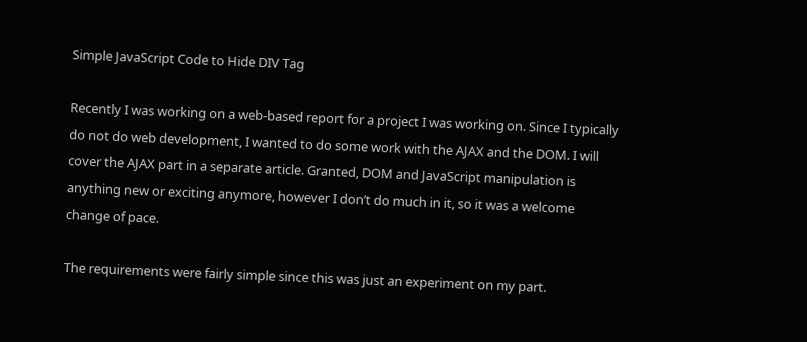Simple JavaScript Code to Hide DIV Tag

Recently I was working on a web-based report for a project I was working on. Since I typically do not do web development, I wanted to do some work with the AJAX and the DOM. I will cover the AJAX part in a separate article. Granted, DOM and JavaScript manipulation is anything new or exciting anymore, however I don’t do much in it, so it was a welcome change of pace.

The requirements were fairly simple since this was just an experiment on my part.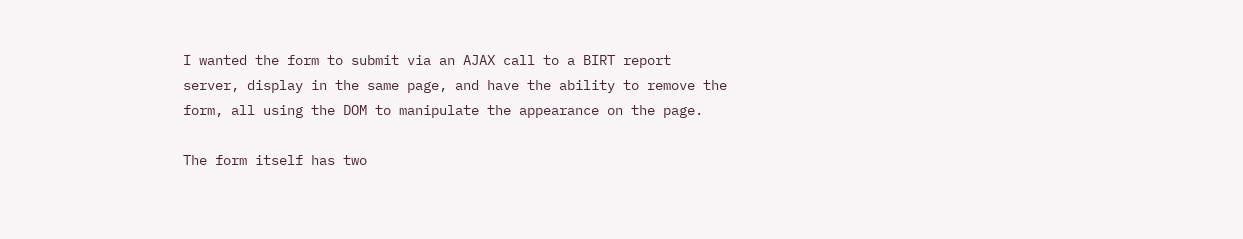I wanted the form to submit via an AJAX call to a BIRT report server, display in the same page, and have the ability to remove the form, all using the DOM to manipulate the appearance on the page.

The form itself has two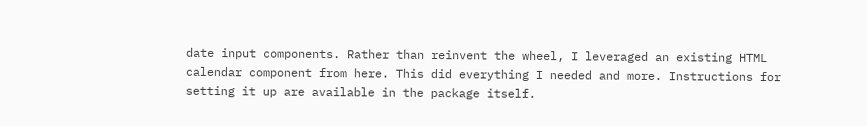date input components. Rather than reinvent the wheel, I leveraged an existing HTML calendar component from here. This did everything I needed and more. Instructions for setting it up are available in the package itself.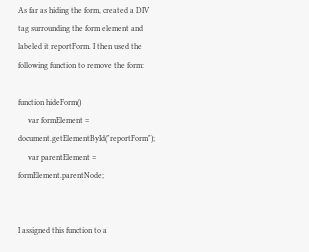As far as hiding the form, created a DIV tag surrounding the form element and labeled it reportForm. I then used the following function to remove the form:

function hideForm()
     var formElement = document.getElementById("reportForm");
     var parentElement = formElement.parentNode;


I assigned this function to a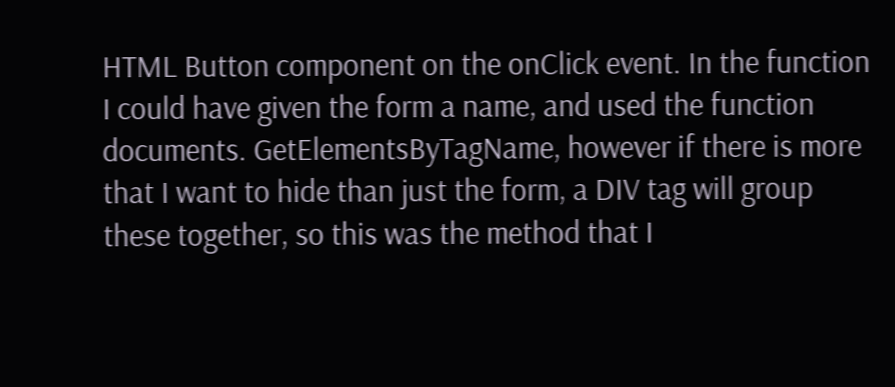HTML Button component on the onClick event. In the function I could have given the form a name, and used the function documents. GetElementsByTagName, however if there is more that I want to hide than just the form, a DIV tag will group these together, so this was the method that I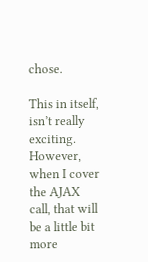chose.

This in itself, isn’t really exciting. However, when I cover the AJAX call, that will be a little bit more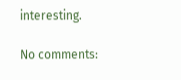interesting.

No comments: